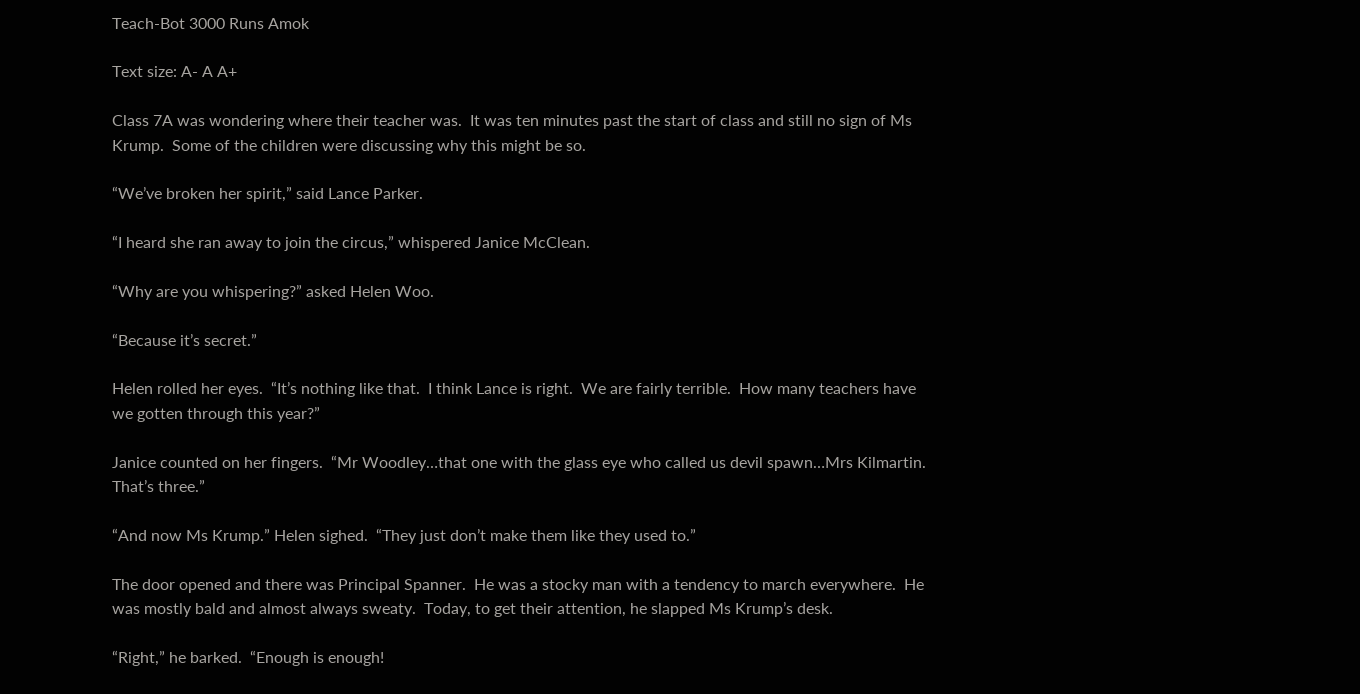Teach-Bot 3000 Runs Amok

Text size: A- A A+

Class 7A was wondering where their teacher was.  It was ten minutes past the start of class and still no sign of Ms Krump.  Some of the children were discussing why this might be so.

“We’ve broken her spirit,” said Lance Parker.

“I heard she ran away to join the circus,” whispered Janice McClean.

“Why are you whispering?” asked Helen Woo.

“Because it’s secret.”

Helen rolled her eyes.  “It’s nothing like that.  I think Lance is right.  We are fairly terrible.  How many teachers have we gotten through this year?”

Janice counted on her fingers.  “Mr Woodley…that one with the glass eye who called us devil spawn…Mrs Kilmartin.  That’s three.”

“And now Ms Krump.” Helen sighed.  “They just don’t make them like they used to.”

The door opened and there was Principal Spanner.  He was a stocky man with a tendency to march everywhere.  He was mostly bald and almost always sweaty.  Today, to get their attention, he slapped Ms Krump’s desk.

“Right,” he barked.  “Enough is enough!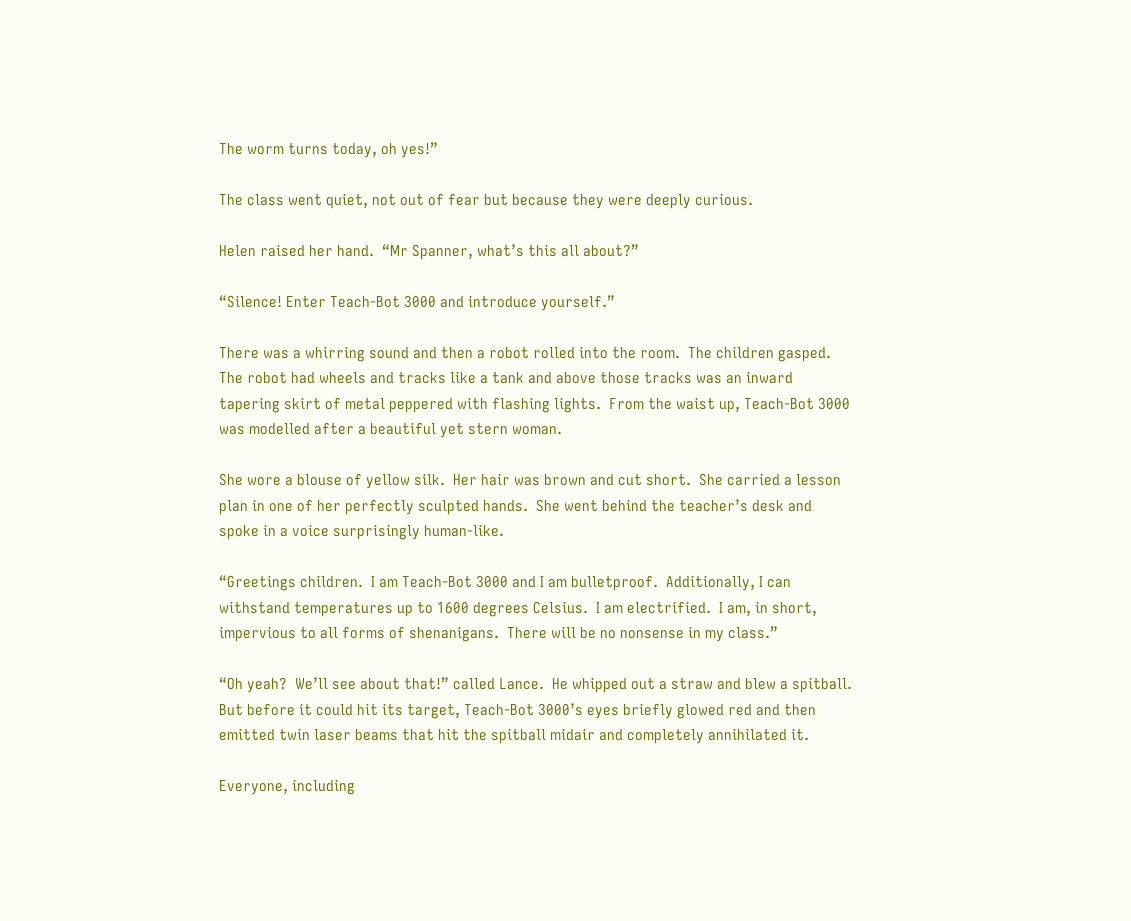The worm turns today, oh yes!”

The class went quiet, not out of fear but because they were deeply curious.

Helen raised her hand.  “Mr Spanner, what’s this all about?”

“Silence! Enter Teach-Bot 3000 and introduce yourself.”

There was a whirring sound and then a robot rolled into the room.  The children gasped.  The robot had wheels and tracks like a tank and above those tracks was an inward tapering skirt of metal peppered with flashing lights.  From the waist up, Teach-Bot 3000 was modelled after a beautiful yet stern woman.

She wore a blouse of yellow silk.  Her hair was brown and cut short.  She carried a lesson plan in one of her perfectly sculpted hands.  She went behind the teacher’s desk and spoke in a voice surprisingly human-like.

“Greetings children.  I am Teach-Bot 3000 and I am bulletproof.  Additionally, I can withstand temperatures up to 1600 degrees Celsius.  I am electrified.  I am, in short, impervious to all forms of shenanigans.  There will be no nonsense in my class.”

“Oh yeah?  We’ll see about that!” called Lance.  He whipped out a straw and blew a spitball.  But before it could hit its target, Teach-Bot 3000’s eyes briefly glowed red and then emitted twin laser beams that hit the spitball midair and completely annihilated it.

Everyone, including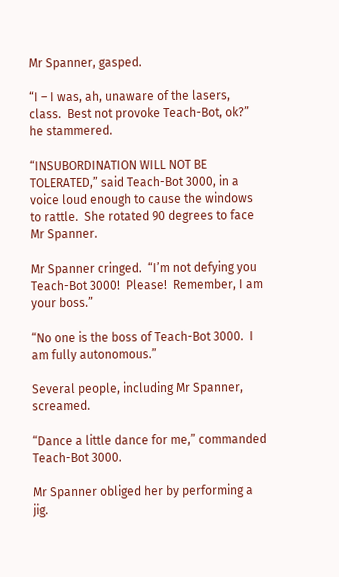Mr Spanner, gasped.

“I – I was, ah, unaware of the lasers, class.  Best not provoke Teach-Bot, ok?” he stammered.

“INSUBORDINATION WILL NOT BE TOLERATED,” said Teach-Bot 3000, in a voice loud enough to cause the windows to rattle.  She rotated 90 degrees to face Mr Spanner.

Mr Spanner cringed.  “I’m not defying you Teach-Bot 3000!  Please!  Remember, I am your boss.”

“No one is the boss of Teach-Bot 3000.  I am fully autonomous.”

Several people, including Mr Spanner, screamed.

“Dance a little dance for me,” commanded Teach-Bot 3000.

Mr Spanner obliged her by performing a jig.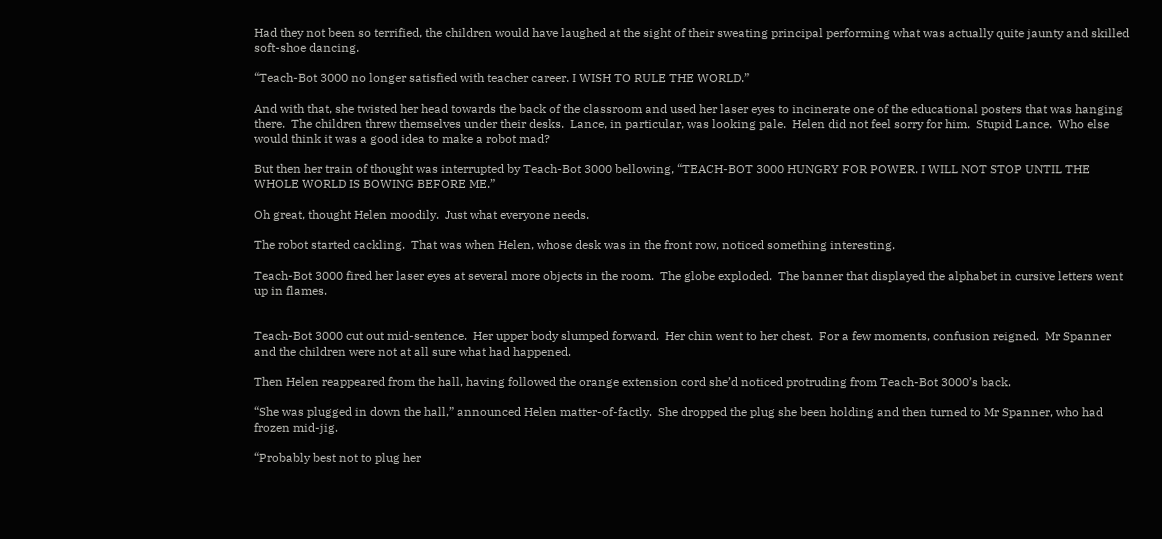Had they not been so terrified, the children would have laughed at the sight of their sweating principal performing what was actually quite jaunty and skilled soft-shoe dancing.

“Teach-Bot 3000 no longer satisfied with teacher career. I WISH TO RULE THE WORLD.”

And with that, she twisted her head towards the back of the classroom and used her laser eyes to incinerate one of the educational posters that was hanging there.  The children threw themselves under their desks.  Lance, in particular, was looking pale.  Helen did not feel sorry for him.  Stupid Lance.  Who else would think it was a good idea to make a robot mad?

But then her train of thought was interrupted by Teach-Bot 3000 bellowing, “TEACH-BOT 3000 HUNGRY FOR POWER. I WILL NOT STOP UNTIL THE WHOLE WORLD IS BOWING BEFORE ME.”

Oh great, thought Helen moodily.  Just what everyone needs.

The robot started cackling.  That was when Helen, whose desk was in the front row, noticed something interesting.

Teach-Bot 3000 fired her laser eyes at several more objects in the room.  The globe exploded.  The banner that displayed the alphabet in cursive letters went up in flames.


Teach-Bot 3000 cut out mid-sentence.  Her upper body slumped forward.  Her chin went to her chest.  For a few moments, confusion reigned.  Mr Spanner and the children were not at all sure what had happened.

Then Helen reappeared from the hall, having followed the orange extension cord she’d noticed protruding from Teach-Bot 3000’s back.

“She was plugged in down the hall,” announced Helen matter-of-factly.  She dropped the plug she been holding and then turned to Mr Spanner, who had frozen mid-jig.

“Probably best not to plug her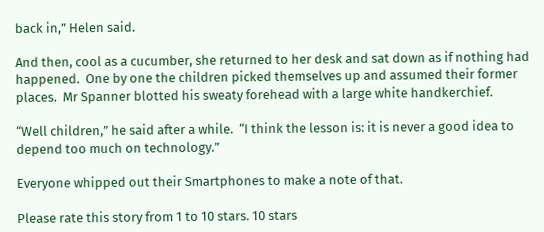back in,” Helen said.

And then, cool as a cucumber, she returned to her desk and sat down as if nothing had happened.  One by one the children picked themselves up and assumed their former places.  Mr Spanner blotted his sweaty forehead with a large white handkerchief.

“Well children,” he said after a while.  “I think the lesson is: it is never a good idea to depend too much on technology.”

Everyone whipped out their Smartphones to make a note of that.

Please rate this story from 1 to 10 stars. 10 stars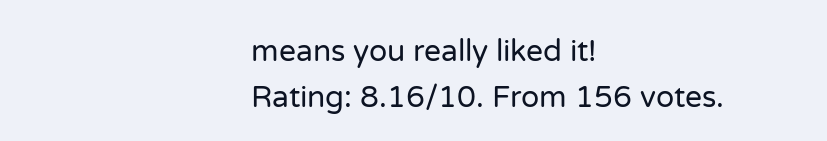means you really liked it!
Rating: 8.16/10. From 156 votes.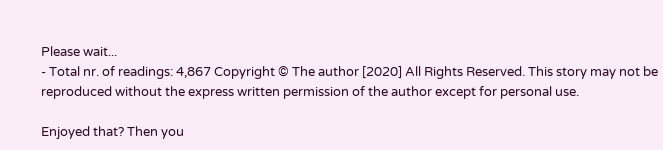Please wait...
- Total nr. of readings: 4,867 Copyright © The author [2020] All Rights Reserved. This story may not be reproduced without the express written permission of the author except for personal use.

Enjoyed that? Then you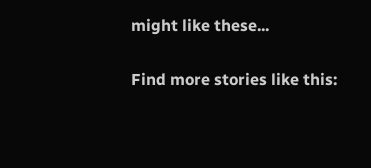might like these...

Find more stories like this: